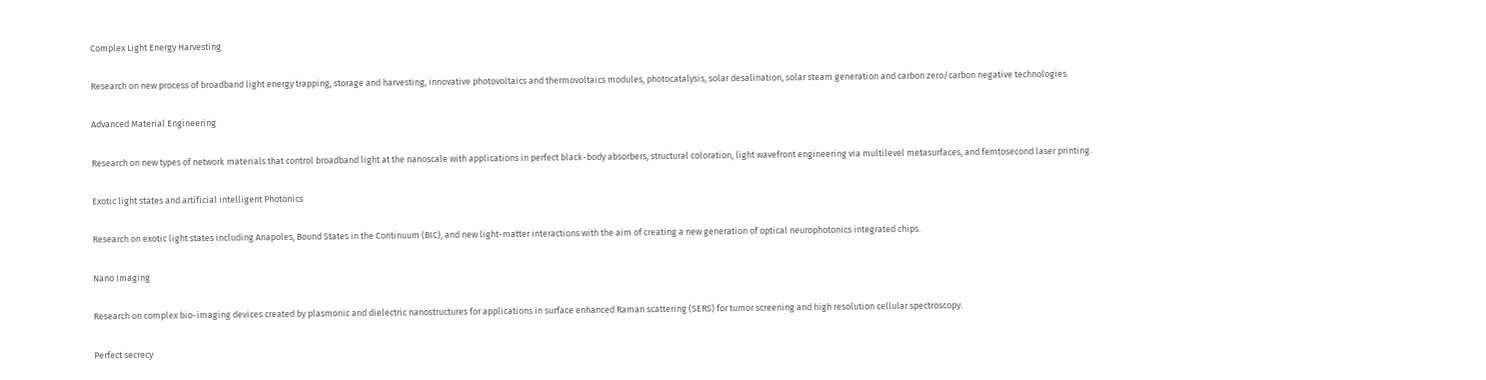Complex Light Energy Harvesting

Research on new process of broadband light energy trapping, storage and harvesting, innovative photovoltaics and thermovoltaics modules, photocatalysis, solar desalination, solar steam generation and carbon zero/carbon negative technologies.

Advanced Material Engineering

Research on new types of network materials that control broadband light at the nanoscale with applications in perfect black-body absorbers, structural coloration, light wavefront engineering via multilevel metasurfaces, and femtosecond laser printing.

Exotic light states and artificial intelligent Photonics

Research on exotic light states including Anapoles, Bound States in the Continuum (BIC), and new light-matter interactions with the aim of creating a new generation of optical neurophotonics integrated chips.

Nano Imaging

Research on complex bio-imaging devices created by plasmonic and dielectric nanostructures for applications in surface enhanced Raman scattering (SERS) for tumor screening and high resolution cellular spectroscopy.

Perfect secrecy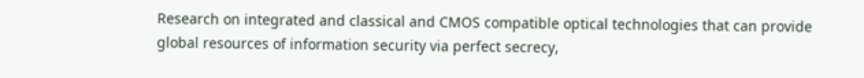Research on integrated and classical and CMOS compatible optical technologies that can provide global resources of information security via perfect secrecy,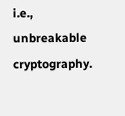i.e., unbreakable cryptography.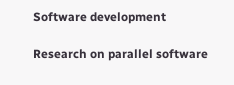Software development

Research on parallel software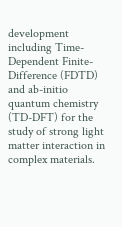development including Time-Dependent Finite-Difference (FDTD) and ab-initio quantum chemistry (TD-DFT) for the study of strong light matter interaction in complex materials.